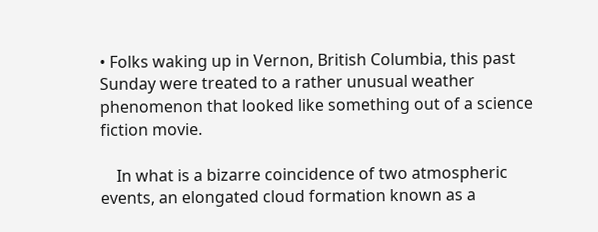• Folks waking up in Vernon, British Columbia, this past Sunday were treated to a rather unusual weather phenomenon that looked like something out of a science fiction movie.

    In what is a bizarre coincidence of two atmospheric events, an elongated cloud formation known as a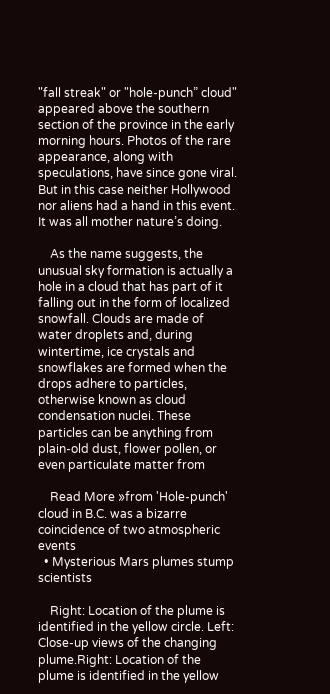"fall streak" or "hole-punch” cloud" appeared above the southern section of the province in the early morning hours. Photos of the rare appearance, along with speculations, have since gone viral. But in this case neither Hollywood nor aliens had a hand in this event. It was all mother nature’s doing.

    As the name suggests, the unusual sky formation is actually a hole in a cloud that has part of it falling out in the form of localized snowfall. Clouds are made of water droplets and, during wintertime, ice crystals and snowflakes are formed when the drops adhere to particles, otherwise known as cloud condensation nuclei. These particles can be anything from plain-old dust, flower pollen, or even particulate matter from

    Read More »from 'Hole-punch' cloud in B.C. was a bizarre coincidence of two atmospheric events
  • Mysterious Mars plumes stump scientists

    Right: Location of the plume is identified in the yellow circle. Left: Close-up views of the changing plume.Right: Location of the plume is identified in the yellow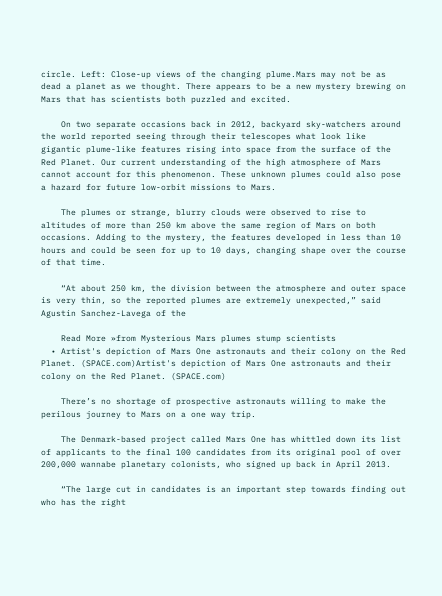circle. Left: Close-up views of the changing plume.Mars may not be as dead a planet as we thought. There appears to be a new mystery brewing on Mars that has scientists both puzzled and excited.

    On two separate occasions back in 2012, backyard sky-watchers around the world reported seeing through their telescopes what look like gigantic plume-like features rising into space from the surface of the Red Planet. Our current understanding of the high atmosphere of Mars cannot account for this phenomenon. These unknown plumes could also pose a hazard for future low-orbit missions to Mars.

    The plumes or strange, blurry clouds were observed to rise to altitudes of more than 250 km above the same region of Mars on both occasions. Adding to the mystery, the features developed in less than 10 hours and could be seen for up to 10 days, changing shape over the course of that time.

    “At about 250 km, the division between the atmosphere and outer space is very thin, so the reported plumes are extremely unexpected,” said Agustin Sanchez-Lavega of the

    Read More »from Mysterious Mars plumes stump scientists
  • Artist's depiction of Mars One astronauts and their colony on the Red Planet. (SPACE.com)Artist's depiction of Mars One astronauts and their colony on the Red Planet. (SPACE.com)

    There’s no shortage of prospective astronauts willing to make the perilous journey to Mars on a one way trip.

    The Denmark-based project called Mars One has whittled down its list of applicants to the final 100 candidates from its original pool of over 200,000 wannabe planetary colonists, who signed up back in April 2013.

    “The large cut in candidates is an important step towards finding out who has the right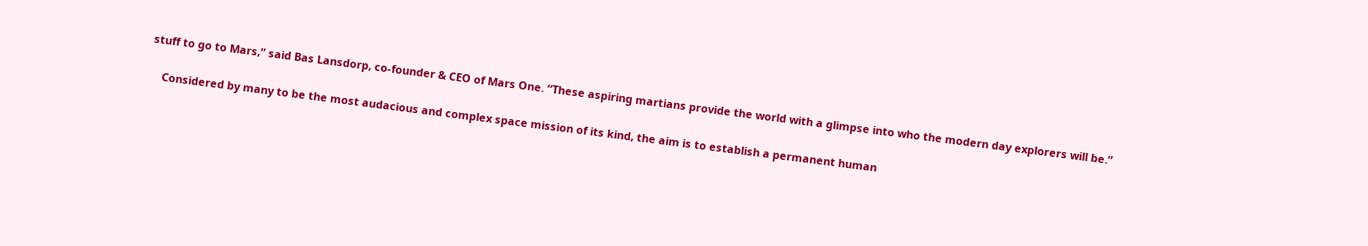stuff to go to Mars,” said Bas Lansdorp, co-founder & CEO of Mars One. “These aspiring martians provide the world with a glimpse into who the modern day explorers will be.”

    Considered by many to be the most audacious and complex space mission of its kind, the aim is to establish a permanent human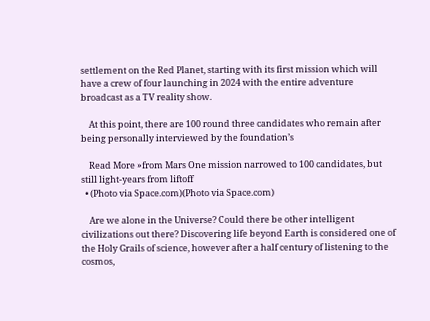settlement on the Red Planet, starting with its first mission which will have a crew of four launching in 2024 with the entire adventure broadcast as a TV reality show.

    At this point, there are 100 round three candidates who remain after being personally interviewed by the foundation’s

    Read More »from Mars One mission narrowed to 100 candidates, but still light-years from liftoff
  • (Photo via Space.com)(Photo via Space.com)

    Are we alone in the Universe? Could there be other intelligent civilizations out there? Discovering life beyond Earth is considered one of the Holy Grails of science, however after a half century of listening to the cosmos,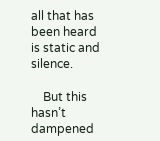all that has been heard is static and silence.

    But this hasn’t dampened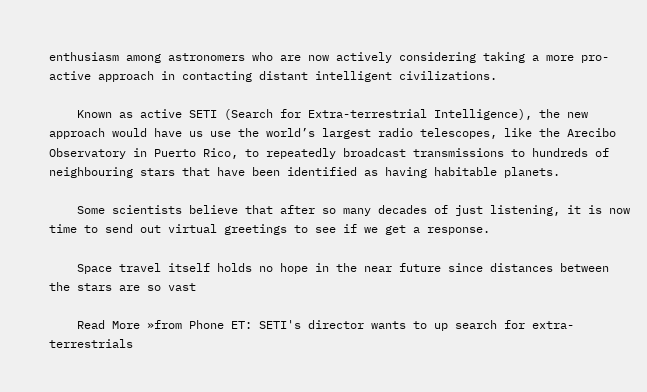enthusiasm among astronomers who are now actively considering taking a more pro-active approach in contacting distant intelligent civilizations.

    Known as active SETI (Search for Extra-terrestrial Intelligence), the new approach would have us use the world’s largest radio telescopes, like the Arecibo Observatory in Puerto Rico, to repeatedly broadcast transmissions to hundreds of neighbouring stars that have been identified as having habitable planets.

    Some scientists believe that after so many decades of just listening, it is now time to send out virtual greetings to see if we get a response.

    Space travel itself holds no hope in the near future since distances between the stars are so vast

    Read More »from Phone ET: SETI's director wants to up search for extra-terrestrials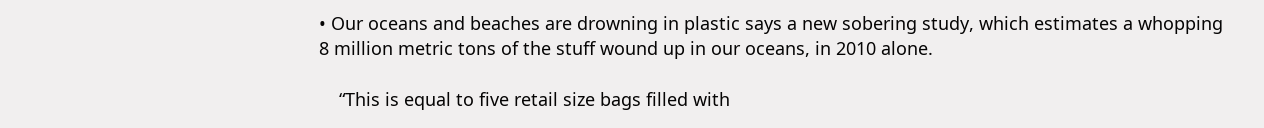• Our oceans and beaches are drowning in plastic says a new sobering study, which estimates a whopping 8 million metric tons of the stuff wound up in our oceans, in 2010 alone.

    “This is equal to five retail size bags filled with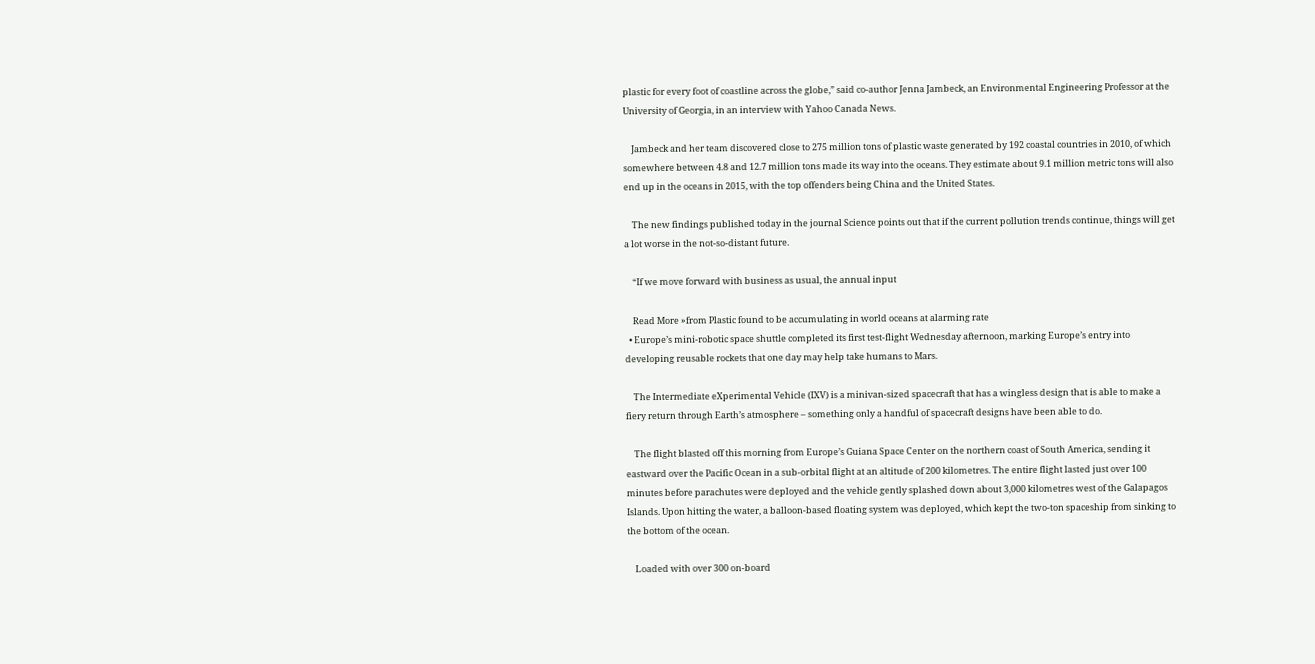plastic for every foot of coastline across the globe,” said co-author Jenna Jambeck, an Environmental Engineering Professor at the University of Georgia, in an interview with Yahoo Canada News.

    Jambeck and her team discovered close to 275 million tons of plastic waste generated by 192 coastal countries in 2010, of which somewhere between 4.8 and 12.7 million tons made its way into the oceans. They estimate about 9.1 million metric tons will also end up in the oceans in 2015, with the top offenders being China and the United States.

    The new findings published today in the journal Science points out that if the current pollution trends continue, things will get a lot worse in the not-so-distant future.

    “If we move forward with business as usual, the annual input

    Read More »from Plastic found to be accumulating in world oceans at alarming rate
  • Europe’s mini-robotic space shuttle completed its first test-flight Wednesday afternoon, marking Europe’s entry into developing reusable rockets that one day may help take humans to Mars.

    The Intermediate eXperimental Vehicle (IXV) is a minivan-sized spacecraft that has a wingless design that is able to make a fiery return through Earth’s atmosphere – something only a handful of spacecraft designs have been able to do.

    The flight blasted off this morning from Europe’s Guiana Space Center on the northern coast of South America, sending it eastward over the Pacific Ocean in a sub-orbital flight at an altitude of 200 kilometres. The entire flight lasted just over 100 minutes before parachutes were deployed and the vehicle gently splashed down about 3,000 kilometres west of the Galapagos Islands. Upon hitting the water, a balloon-based floating system was deployed, which kept the two-ton spaceship from sinking to the bottom of the ocean.

    Loaded with over 300 on-board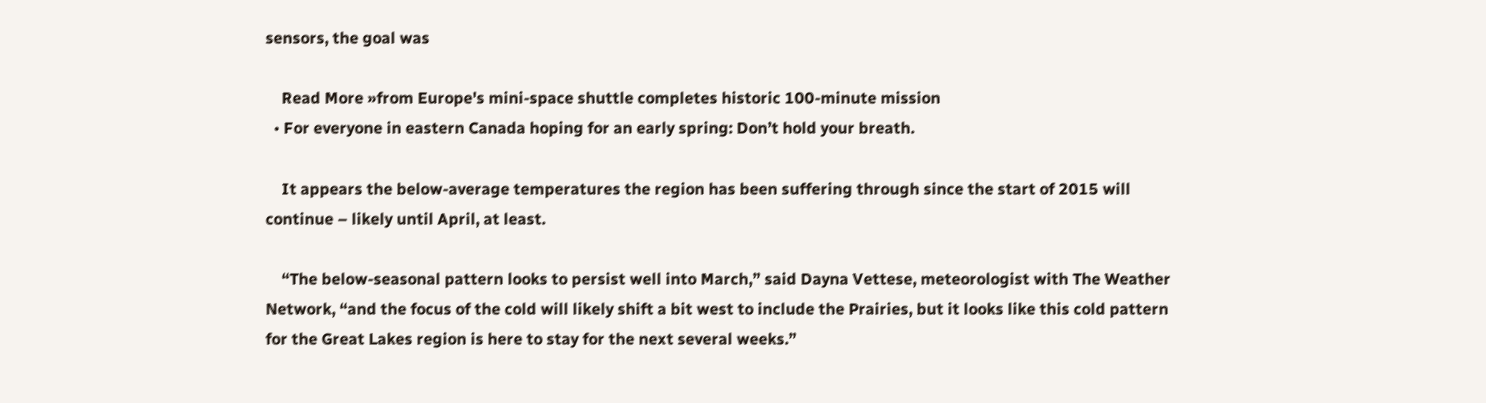sensors, the goal was

    Read More »from Europe's mini-space shuttle completes historic 100-minute mission
  • For everyone in eastern Canada hoping for an early spring: Don’t hold your breath.

    It appears the below-average temperatures the region has been suffering through since the start of 2015 will continue – likely until April, at least.

    “The below-seasonal pattern looks to persist well into March,” said Dayna Vettese, meteorologist with The Weather Network, “and the focus of the cold will likely shift a bit west to include the Prairies, but it looks like this cold pattern for the Great Lakes region is here to stay for the next several weeks.”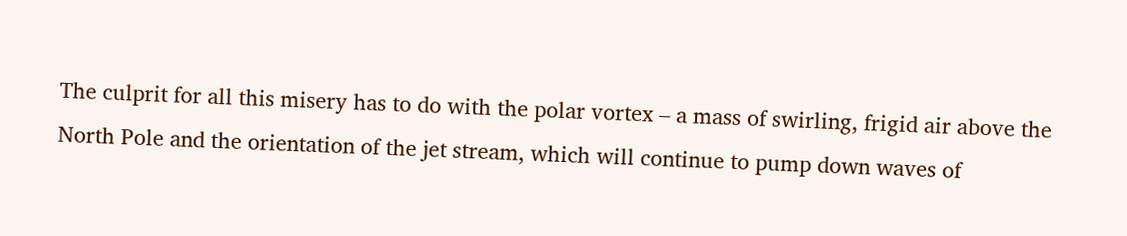The culprit for all this misery has to do with the polar vortex – a mass of swirling, frigid air above the North Pole and the orientation of the jet stream, which will continue to pump down waves of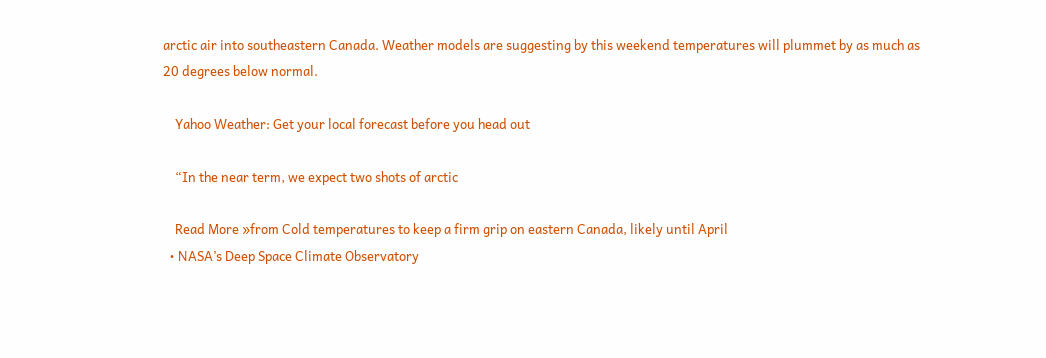arctic air into southeastern Canada. Weather models are suggesting by this weekend temperatures will plummet by as much as 20 degrees below normal.

    Yahoo Weather: Get your local forecast before you head out

    “In the near term, we expect two shots of arctic

    Read More »from Cold temperatures to keep a firm grip on eastern Canada, likely until April
  • NASA’s Deep Space Climate Observatory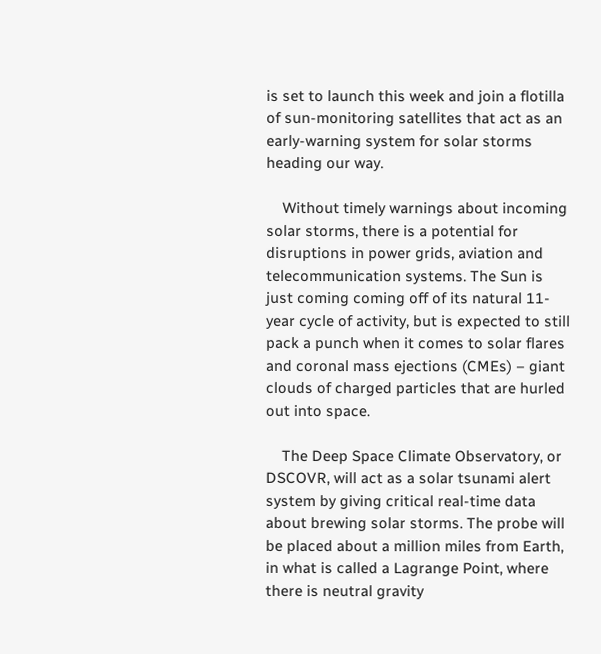is set to launch this week and join a flotilla of sun-monitoring satellites that act as an early-warning system for solar storms heading our way.

    Without timely warnings about incoming solar storms, there is a potential for disruptions in power grids, aviation and telecommunication systems. The Sun is just coming coming off of its natural 11-year cycle of activity, but is expected to still pack a punch when it comes to solar flares and coronal mass ejections (CMEs) – giant clouds of charged particles that are hurled out into space.

    The Deep Space Climate Observatory, or DSCOVR, will act as a solar tsunami alert system by giving critical real-time data about brewing solar storms. The probe will be placed about a million miles from Earth, in what is called a Lagrange Point, where there is neutral gravity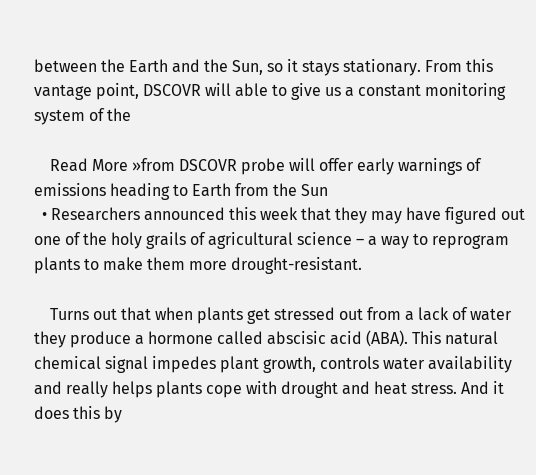between the Earth and the Sun, so it stays stationary. From this vantage point, DSCOVR will able to give us a constant monitoring system of the

    Read More »from DSCOVR probe will offer early warnings of emissions heading to Earth from the Sun
  • Researchers announced this week that they may have figured out one of the holy grails of agricultural science – a way to reprogram plants to make them more drought-resistant.

    Turns out that when plants get stressed out from a lack of water they produce a hormone called abscisic acid (ABA). This natural chemical signal impedes plant growth, controls water availability and really helps plants cope with drought and heat stress. And it does this by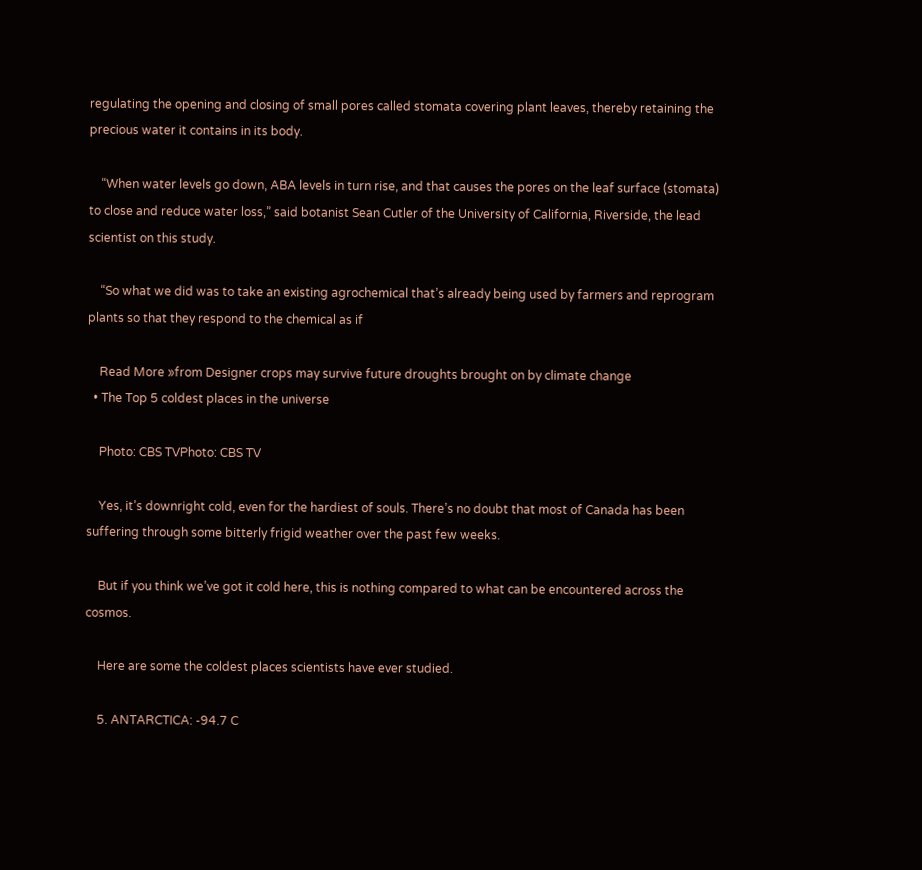regulating the opening and closing of small pores called stomata covering plant leaves, thereby retaining the precious water it contains in its body.

    “When water levels go down, ABA levels in turn rise, and that causes the pores on the leaf surface (stomata) to close and reduce water loss,” said botanist Sean Cutler of the University of California, Riverside, the lead scientist on this study.

    “So what we did was to take an existing agrochemical that’s already being used by farmers and reprogram plants so that they respond to the chemical as if

    Read More »from Designer crops may survive future droughts brought on by climate change
  • The Top 5 coldest places in the universe

    Photo: CBS TVPhoto: CBS TV

    Yes, it’s downright cold, even for the hardiest of souls. There’s no doubt that most of Canada has been suffering through some bitterly frigid weather over the past few weeks.

    But if you think we’ve got it cold here, this is nothing compared to what can be encountered across the cosmos.

    Here are some the coldest places scientists have ever studied.

    5. ANTARCTICA: -94.7 C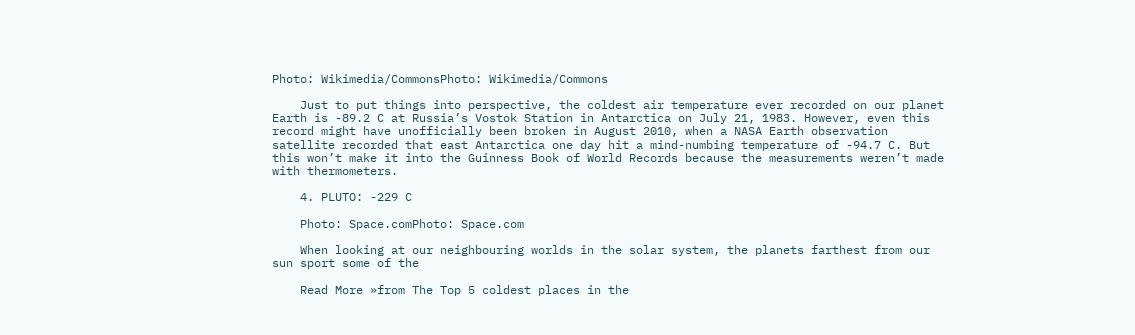Photo: Wikimedia/CommonsPhoto: Wikimedia/Commons

    Just to put things into perspective, the coldest air temperature ever recorded on our planet Earth is -89.2 C at Russia’s Vostok Station in Antarctica on July 21, 1983. However, even this record might have unofficially been broken in August 2010, when a NASA Earth observation satellite recorded that east Antarctica one day hit a mind-numbing temperature of -94.7 C. But this won’t make it into the Guinness Book of World Records because the measurements weren’t made with thermometers.

    4. PLUTO: -229 C

    Photo: Space.comPhoto: Space.com

    When looking at our neighbouring worlds in the solar system, the planets farthest from our sun sport some of the

    Read More »from The Top 5 coldest places in the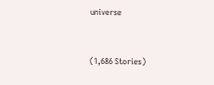universe


(1,686 Stories)